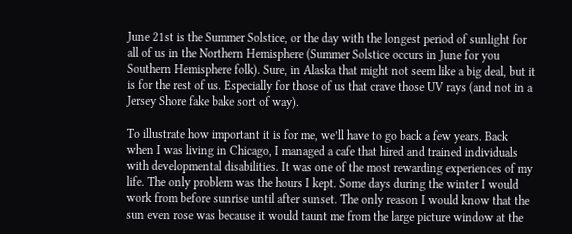June 21st is the Summer Solstice, or the day with the longest period of sunlight for all of us in the Northern Hemisphere (Summer Solstice occurs in June for you Southern Hemisphere folk). Sure, in Alaska that might not seem like a big deal, but it is for the rest of us. Especially for those of us that crave those UV rays (and not in a Jersey Shore fake bake sort of way).

To illustrate how important it is for me, we’ll have to go back a few years. Back when I was living in Chicago, I managed a cafe that hired and trained individuals with developmental disabilities. It was one of the most rewarding experiences of my life. The only problem was the hours I kept. Some days during the winter I would work from before sunrise until after sunset. The only reason I would know that the sun even rose was because it would taunt me from the large picture window at the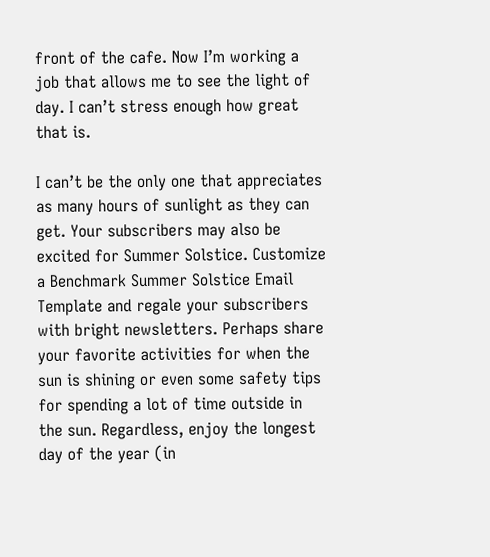front of the cafe. Now I’m working a job that allows me to see the light of day. I can’t stress enough how great that is.

I can’t be the only one that appreciates as many hours of sunlight as they can get. Your subscribers may also be excited for Summer Solstice. Customize a Benchmark Summer Solstice Email Template and regale your subscribers with bright newsletters. Perhaps share your favorite activities for when the sun is shining or even some safety tips for spending a lot of time outside in the sun. Regardless, enjoy the longest day of the year (in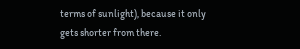terms of sunlight), because it only gets shorter from there.